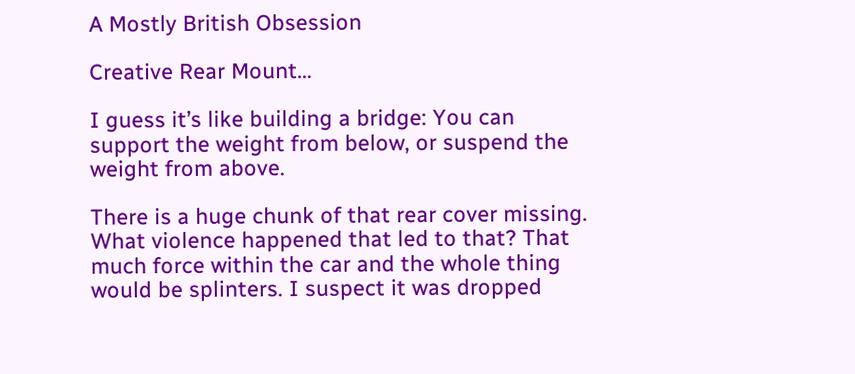A Mostly British Obsession

Creative Rear Mount…

I guess it’s like building a bridge: You can support the weight from below, or suspend the weight from above.

There is a huge chunk of that rear cover missing. What violence happened that led to that? That much force within the car and the whole thing would be splinters. I suspect it was dropped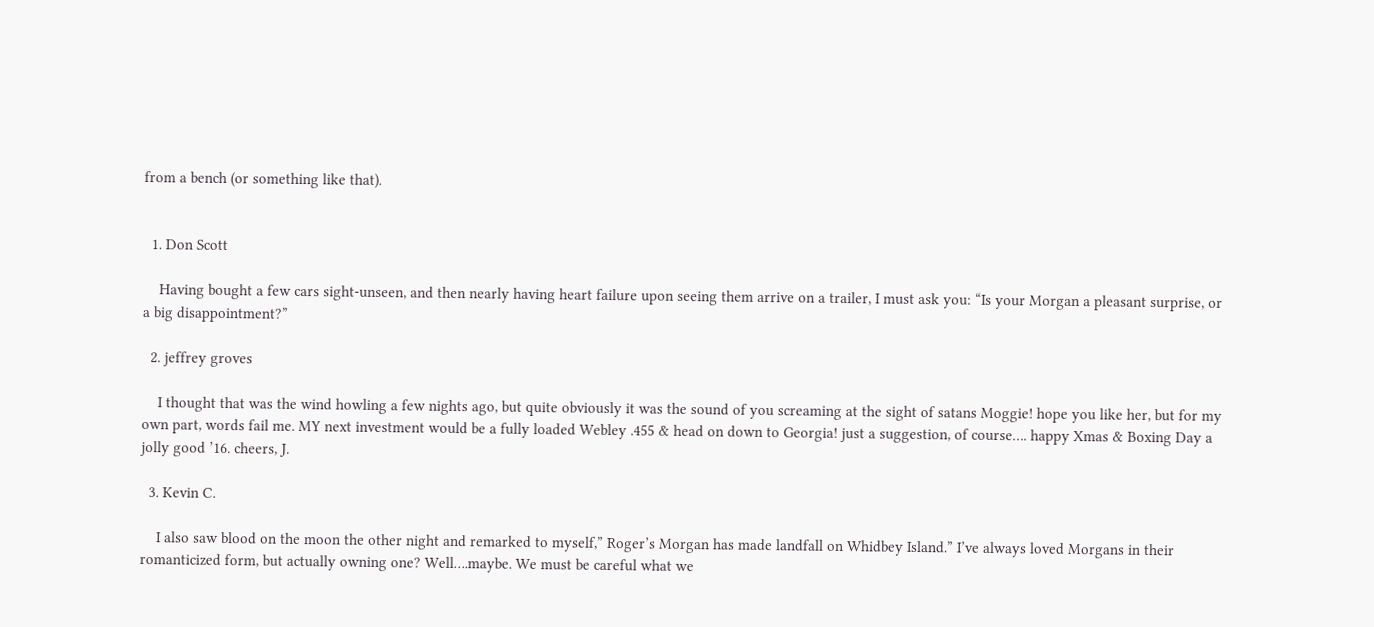from a bench (or something like that).


  1. Don Scott

    Having bought a few cars sight-unseen, and then nearly having heart failure upon seeing them arrive on a trailer, I must ask you: “Is your Morgan a pleasant surprise, or a big disappointment?”

  2. jeffrey groves

    I thought that was the wind howling a few nights ago, but quite obviously it was the sound of you screaming at the sight of satans Moggie! hope you like her, but for my own part, words fail me. MY next investment would be a fully loaded Webley .455 & head on down to Georgia! just a suggestion, of course…. happy Xmas & Boxing Day a jolly good ’16. cheers, J.

  3. Kevin C.

    I also saw blood on the moon the other night and remarked to myself,” Roger’s Morgan has made landfall on Whidbey Island.” I’ve always loved Morgans in their romanticized form, but actually owning one? Well….maybe. We must be careful what we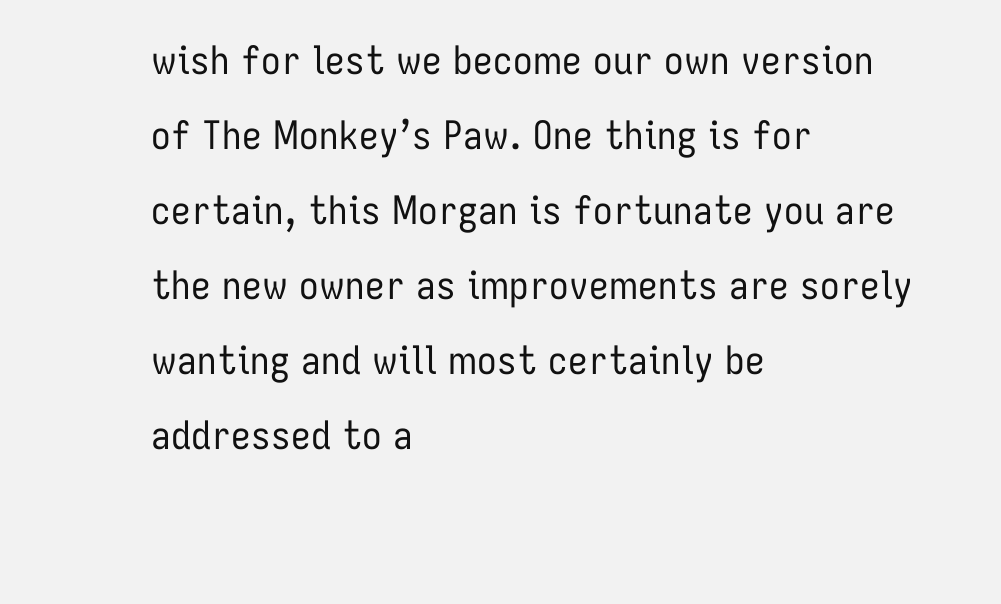wish for lest we become our own version of The Monkey’s Paw. One thing is for certain, this Morgan is fortunate you are the new owner as improvements are sorely wanting and will most certainly be addressed to a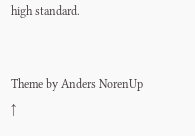high standard.


Theme by Anders NorenUp ↑